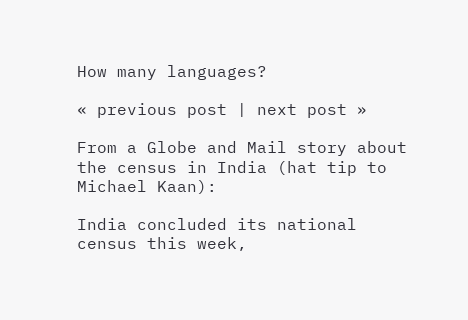How many languages?

« previous post | next post »

From a Globe and Mail story about the census in India (hat tip to Michael Kaan):

India concluded its national census this week,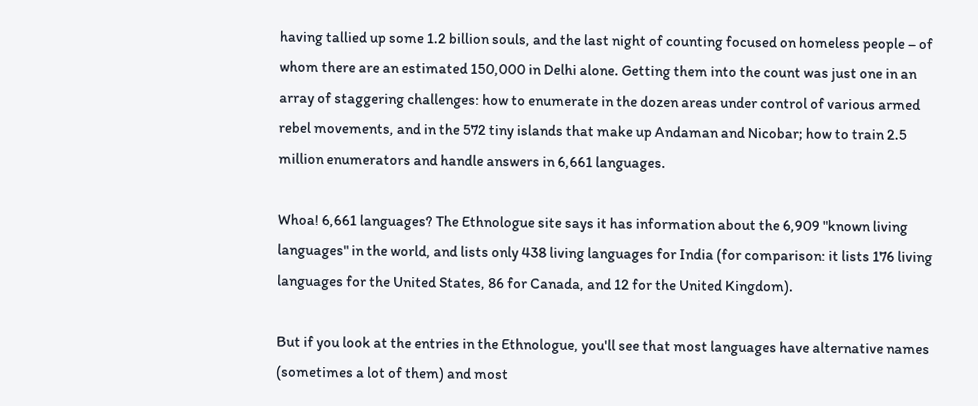having tallied up some 1.2 billion souls, and the last night of counting focused on homeless people – of whom there are an estimated 150,000 in Delhi alone. Getting them into the count was just one in an array of staggering challenges: how to enumerate in the dozen areas under control of various armed rebel movements, and in the 572 tiny islands that make up Andaman and Nicobar; how to train 2.5 million enumerators and handle answers in 6,661 languages.

Whoa! 6,661 languages? The Ethnologue site says it has information about the 6,909 "known living languages" in the world, and lists only 438 living languages for India (for comparison: it lists 176 living languages for the United States, 86 for Canada, and 12 for the United Kingdom).

But if you look at the entries in the Ethnologue, you'll see that most languages have alternative names (sometimes a lot of them) and most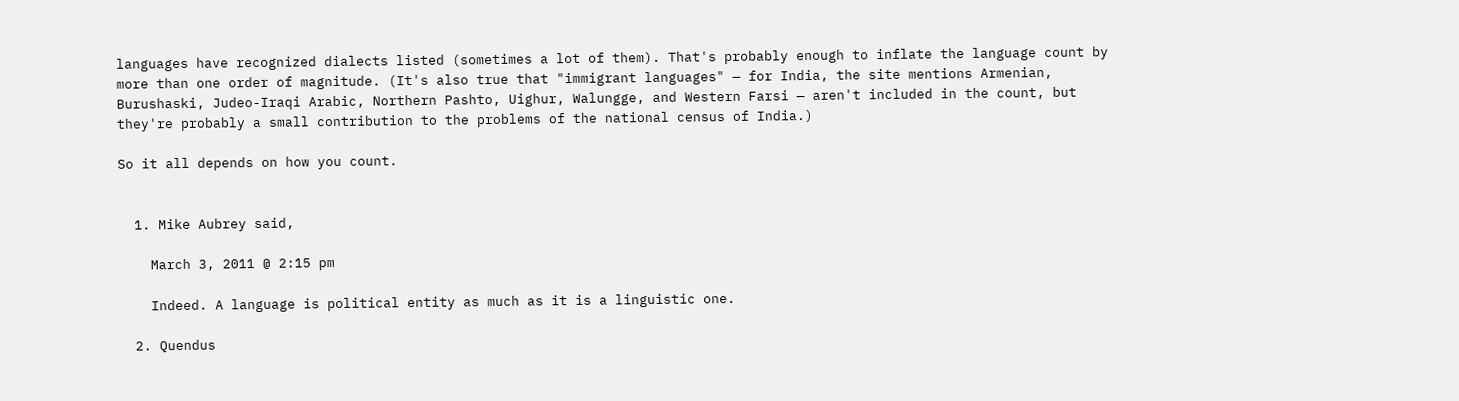languages have recognized dialects listed (sometimes a lot of them). That's probably enough to inflate the language count by more than one order of magnitude. (It's also true that "immigrant languages" — for India, the site mentions Armenian, Burushaski, Judeo-Iraqi Arabic, Northern Pashto, Uighur, Walungge, and Western Farsi — aren't included in the count, but they're probably a small contribution to the problems of the national census of India.)

So it all depends on how you count.


  1. Mike Aubrey said,

    March 3, 2011 @ 2:15 pm

    Indeed. A language is political entity as much as it is a linguistic one.

  2. Quendus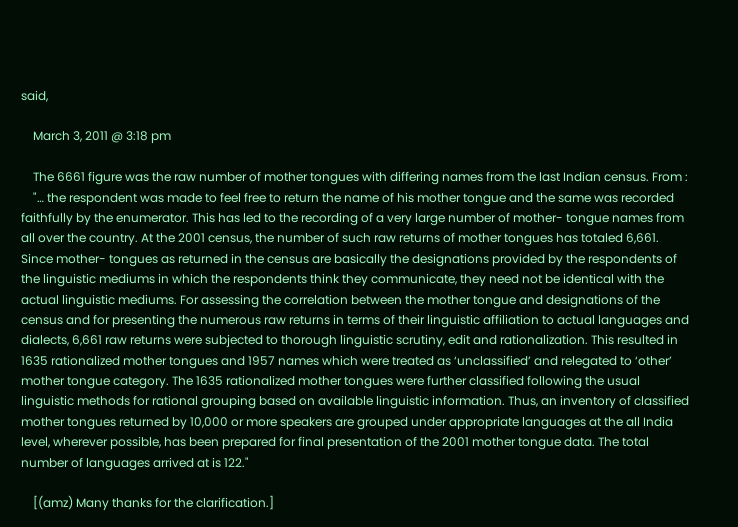said,

    March 3, 2011 @ 3:18 pm

    The 6661 figure was the raw number of mother tongues with differing names from the last Indian census. From :
    "… the respondent was made to feel free to return the name of his mother tongue and the same was recorded faithfully by the enumerator. This has led to the recording of a very large number of mother- tongue names from all over the country. At the 2001 census, the number of such raw returns of mother tongues has totaled 6,661. Since mother- tongues as returned in the census are basically the designations provided by the respondents of the linguistic mediums in which the respondents think they communicate, they need not be identical with the actual linguistic mediums. For assessing the correlation between the mother tongue and designations of the census and for presenting the numerous raw returns in terms of their linguistic affiliation to actual languages and dialects, 6,661 raw returns were subjected to thorough linguistic scrutiny, edit and rationalization. This resulted in 1635 rationalized mother tongues and 1957 names which were treated as ‘unclassified’ and relegated to ‘other’ mother tongue category. The 1635 rationalized mother tongues were further classified following the usual linguistic methods for rational grouping based on available linguistic information. Thus, an inventory of classified mother tongues returned by 10,000 or more speakers are grouped under appropriate languages at the all India level, wherever possible, has been prepared for final presentation of the 2001 mother tongue data. The total number of languages arrived at is 122."

    [(amz) Many thanks for the clarification.]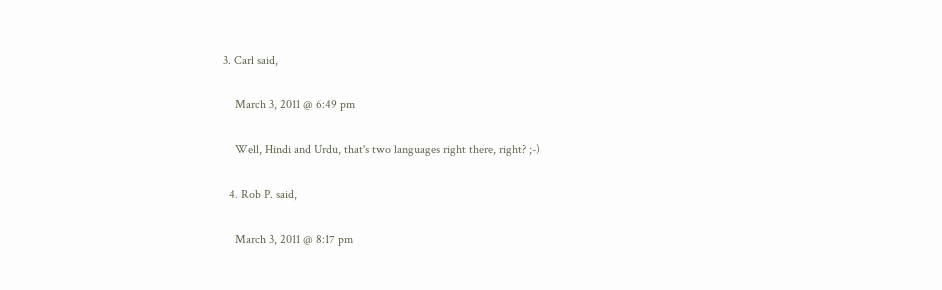3. Carl said,

    March 3, 2011 @ 6:49 pm

    Well, Hindi and Urdu, that's two languages right there, right? ;-)

  4. Rob P. said,

    March 3, 2011 @ 8:17 pm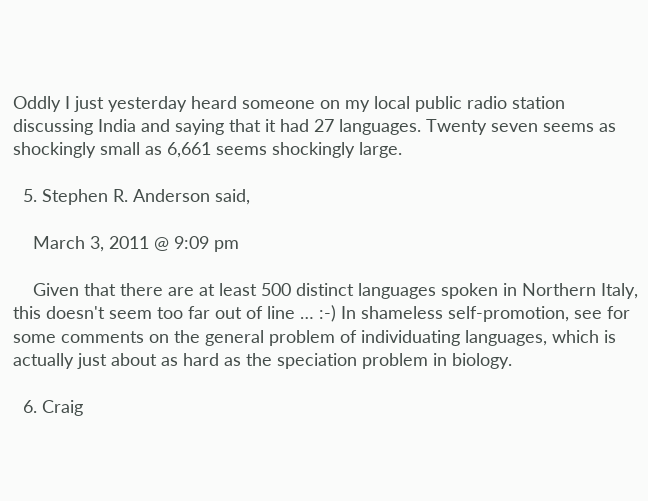Oddly I just yesterday heard someone on my local public radio station discussing India and saying that it had 27 languages. Twenty seven seems as shockingly small as 6,661 seems shockingly large.

  5. Stephen R. Anderson said,

    March 3, 2011 @ 9:09 pm

    Given that there are at least 500 distinct languages spoken in Northern Italy, this doesn't seem too far out of line … :-) In shameless self-promotion, see for some comments on the general problem of individuating languages, which is actually just about as hard as the speciation problem in biology.

  6. Craig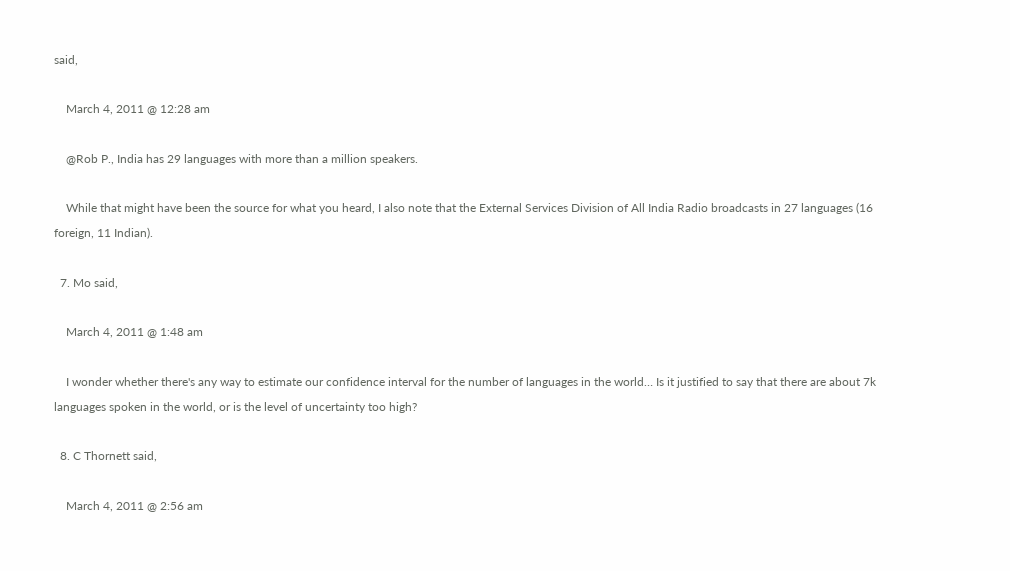said,

    March 4, 2011 @ 12:28 am

    @Rob P., India has 29 languages with more than a million speakers.

    While that might have been the source for what you heard, I also note that the External Services Division of All India Radio broadcasts in 27 languages (16 foreign, 11 Indian).

  7. Mo said,

    March 4, 2011 @ 1:48 am

    I wonder whether there's any way to estimate our confidence interval for the number of languages in the world… Is it justified to say that there are about 7k languages spoken in the world, or is the level of uncertainty too high?

  8. C Thornett said,

    March 4, 2011 @ 2:56 am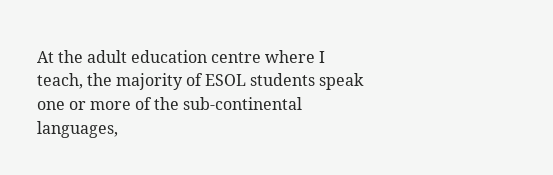At the adult education centre where I teach, the majority of ESOL students speak one or more of the sub-continental languages,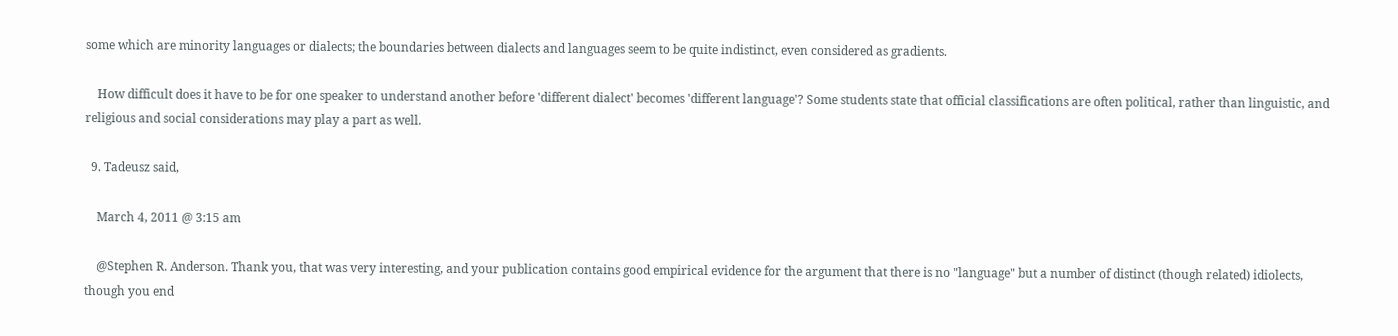some which are minority languages or dialects; the boundaries between dialects and languages seem to be quite indistinct, even considered as gradients.

    How difficult does it have to be for one speaker to understand another before 'different dialect' becomes 'different language'? Some students state that official classifications are often political, rather than linguistic, and religious and social considerations may play a part as well.

  9. Tadeusz said,

    March 4, 2011 @ 3:15 am

    @Stephen R. Anderson. Thank you, that was very interesting, and your publication contains good empirical evidence for the argument that there is no "language" but a number of distinct (though related) idiolects, though you end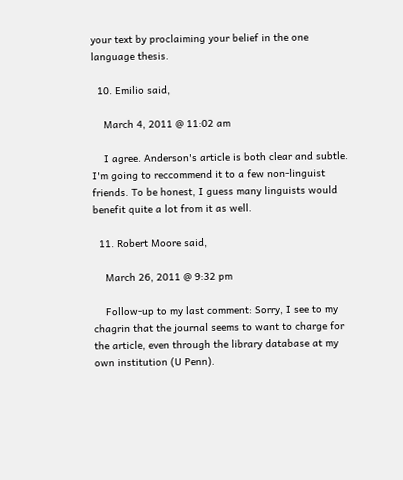your text by proclaiming your belief in the one language thesis.

  10. Emilio said,

    March 4, 2011 @ 11:02 am

    I agree. Anderson's article is both clear and subtle. I'm going to reccommend it to a few non-linguist friends. To be honest, I guess many linguists would benefit quite a lot from it as well.

  11. Robert Moore said,

    March 26, 2011 @ 9:32 pm

    Follow-up to my last comment: Sorry, I see to my chagrin that the journal seems to want to charge for the article, even through the library database at my own institution (U Penn).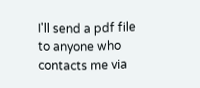I'll send a pdf file to anyone who contacts me via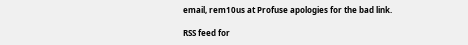email, rem10us at Profuse apologies for the bad link.

RSS feed for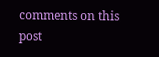comments on this post